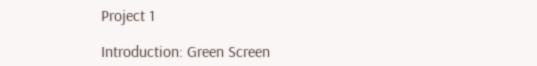Project 1

Introduction: Green Screen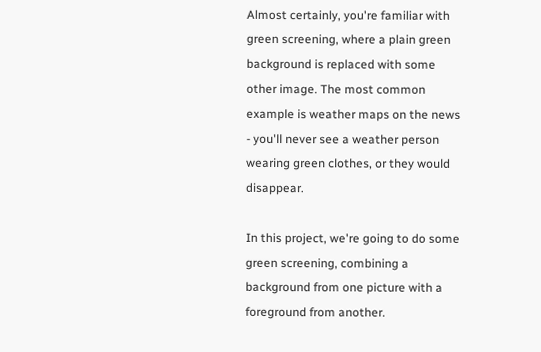Almost certainly, you're familiar with green screening, where a plain green background is replaced with some other image. The most common example is weather maps on the news - you'll never see a weather person wearing green clothes, or they would disappear.

In this project, we're going to do some green screening, combining a background from one picture with a foreground from another.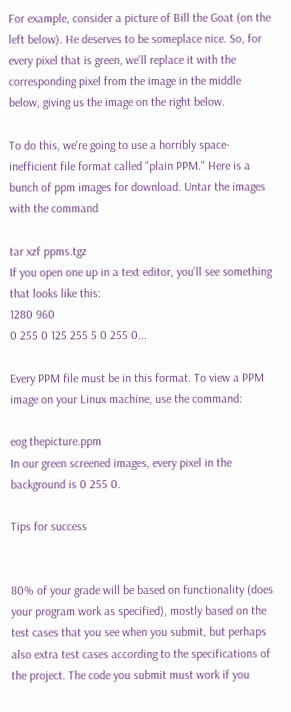For example, consider a picture of Bill the Goat (on the left below). He deserves to be someplace nice. So, for every pixel that is green, we'll replace it with the corresponding pixel from the image in the middle below, giving us the image on the right below.

To do this, we're going to use a horribly space-inefficient file format called "plain PPM." Here is a bunch of ppm images for download. Untar the images with the command

tar xzf ppms.tgz
If you open one up in a text editor, you'll see something that looks like this:
1280 960
0 255 0 125 255 5 0 255 0...

Every PPM file must be in this format. To view a PPM image on your Linux machine, use the command:

eog thepicture.ppm
In our green screened images, every pixel in the background is 0 255 0.

Tips for success


80% of your grade will be based on functionality (does your program work as specified), mostly based on the test cases that you see when you submit, but perhaps also extra test cases according to the specifications of the project. The code you submit must work if you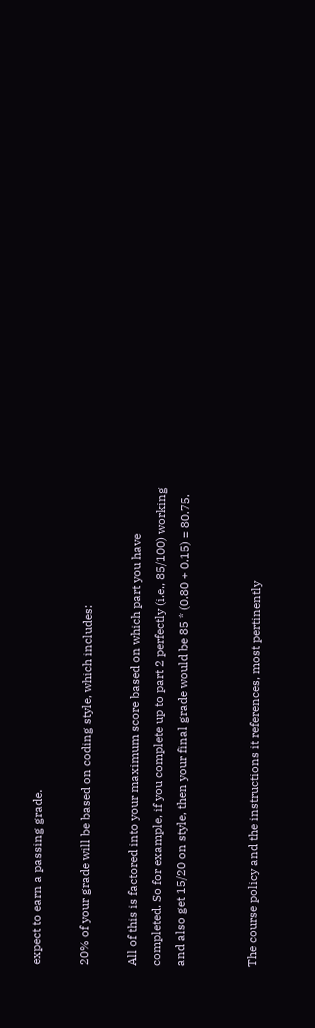expect to earn a passing grade.

20% of your grade will be based on coding style, which includes:

All of this is factored into your maximum score based on which part you have completed. So for example, if you complete up to part 2 perfectly (i.e., 85/100) working and also get 15/20 on style, then your final grade would be 85 * (0.80 + 0.15) = 80.75.


The course policy and the instructions it references, most pertinently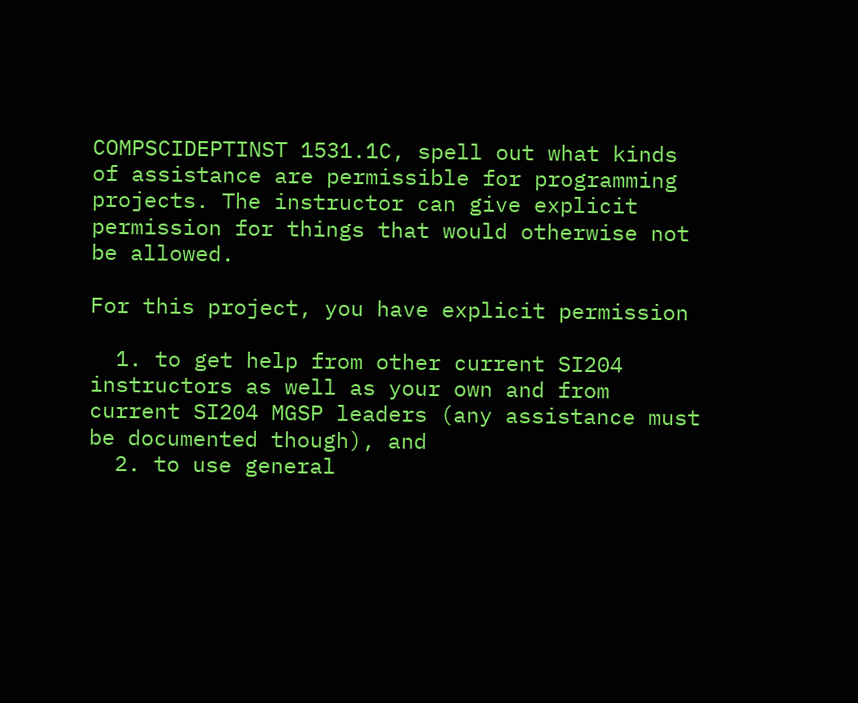COMPSCIDEPTINST 1531.1C, spell out what kinds of assistance are permissible for programming projects. The instructor can give explicit permission for things that would otherwise not be allowed.

For this project, you have explicit permission

  1. to get help from other current SI204 instructors as well as your own and from current SI204 MGSP leaders (any assistance must be documented though), and
  2. to use general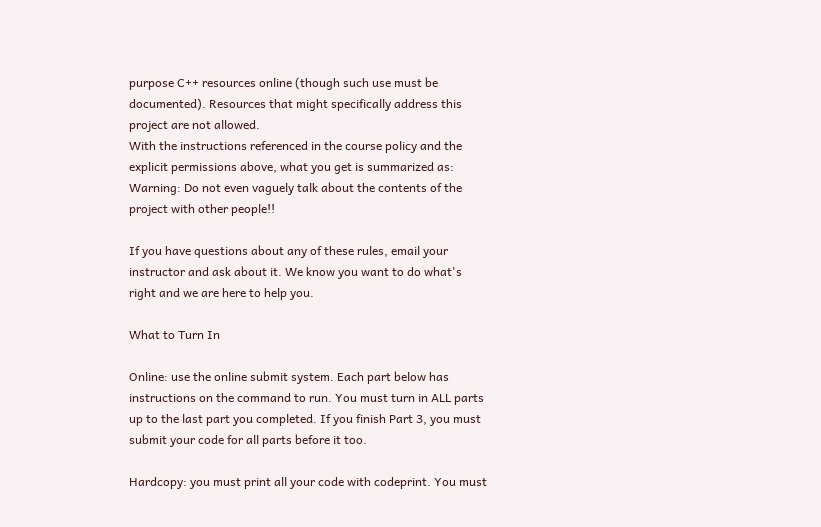purpose C++ resources online (though such use must be documented). Resources that might specifically address this project are not allowed.
With the instructions referenced in the course policy and the explicit permissions above, what you get is summarized as:
Warning: Do not even vaguely talk about the contents of the project with other people!!

If you have questions about any of these rules, email your instructor and ask about it. We know you want to do what's right and we are here to help you.

What to Turn In

Online: use the online submit system. Each part below has instructions on the command to run. You must turn in ALL parts up to the last part you completed. If you finish Part 3, you must submit your code for all parts before it too.

Hardcopy: you must print all your code with codeprint. You must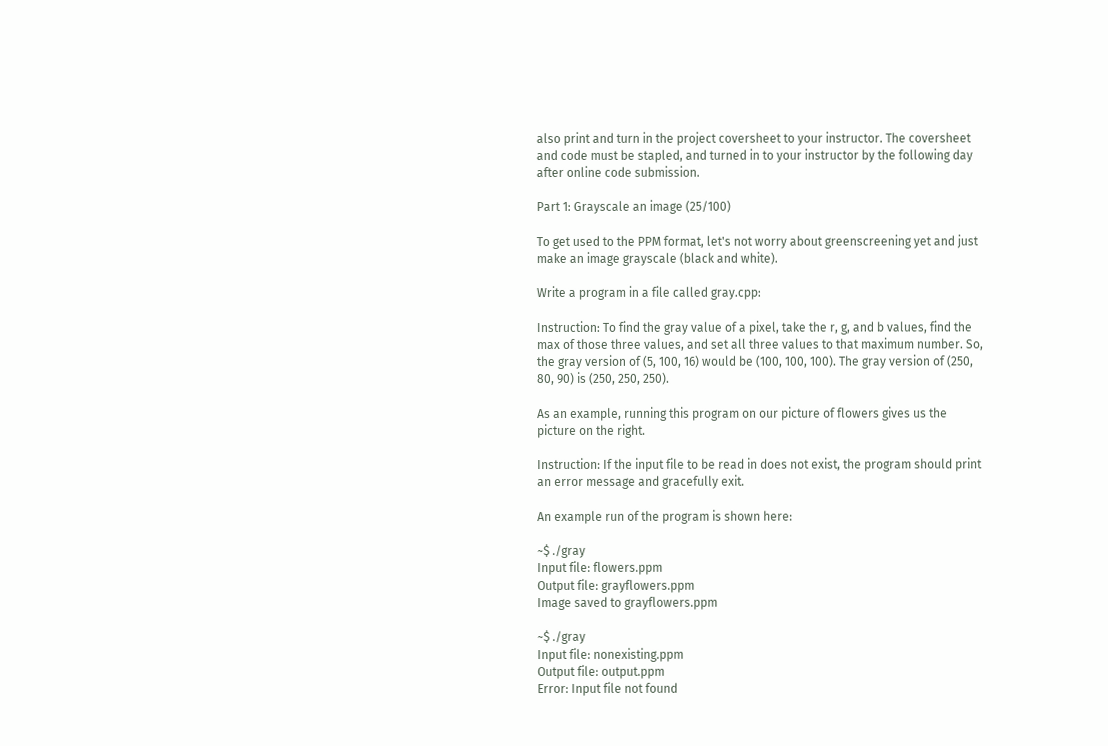also print and turn in the project coversheet to your instructor. The coversheet and code must be stapled, and turned in to your instructor by the following day after online code submission.

Part 1: Grayscale an image (25/100)

To get used to the PPM format, let's not worry about greenscreening yet and just make an image grayscale (black and white).

Write a program in a file called gray.cpp:

Instruction: To find the gray value of a pixel, take the r, g, and b values, find the max of those three values, and set all three values to that maximum number. So, the gray version of (5, 100, 16) would be (100, 100, 100). The gray version of (250, 80, 90) is (250, 250, 250).

As an example, running this program on our picture of flowers gives us the picture on the right.

Instruction: If the input file to be read in does not exist, the program should print an error message and gracefully exit.

An example run of the program is shown here:

~$ ./gray
Input file: flowers.ppm
Output file: grayflowers.ppm
Image saved to grayflowers.ppm

~$ ./gray
Input file: nonexisting.ppm
Output file: output.ppm
Error: Input file not found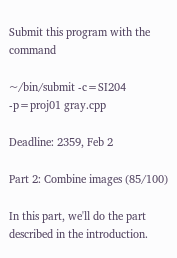Submit this program with the command

~/bin/submit -c=SI204 -p=proj01 gray.cpp

Deadline: 2359, Feb 2

Part 2: Combine images (85/100)

In this part, we'll do the part described in the introduction.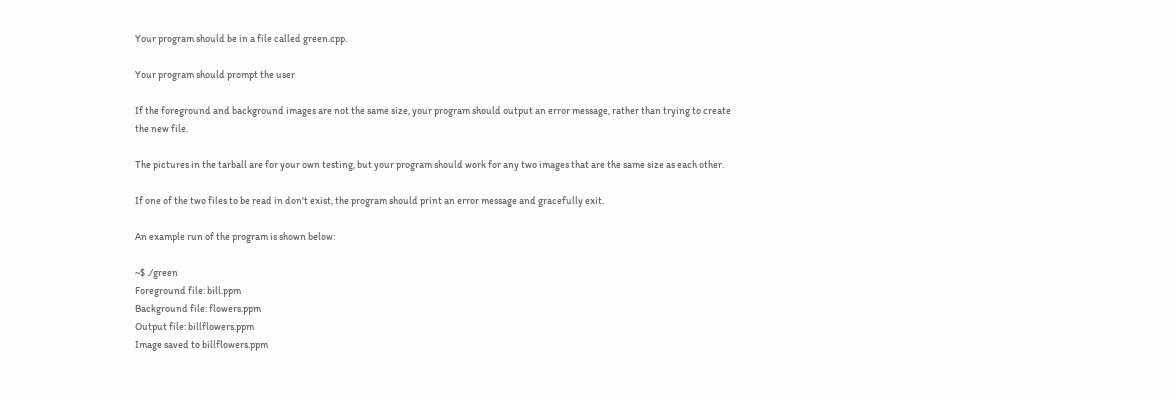Your program should be in a file called green.cpp.

Your program should prompt the user

If the foreground and background images are not the same size, your program should output an error message, rather than trying to create the new file.

The pictures in the tarball are for your own testing, but your program should work for any two images that are the same size as each other.

If one of the two files to be read in don't exist, the program should print an error message and gracefully exit.

An example run of the program is shown below:

~$ ./green
Foreground file: bill.ppm
Background file: flowers.ppm
Output file: billflowers.ppm
Image saved to billflowers.ppm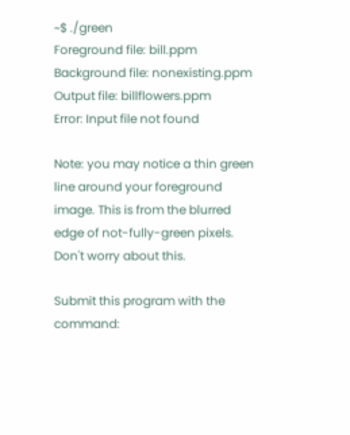~$ ./green
Foreground file: bill.ppm
Background file: nonexisting.ppm
Output file: billflowers.ppm
Error: Input file not found

Note: you may notice a thin green line around your foreground image. This is from the blurred edge of not-fully-green pixels. Don't worry about this.

Submit this program with the command: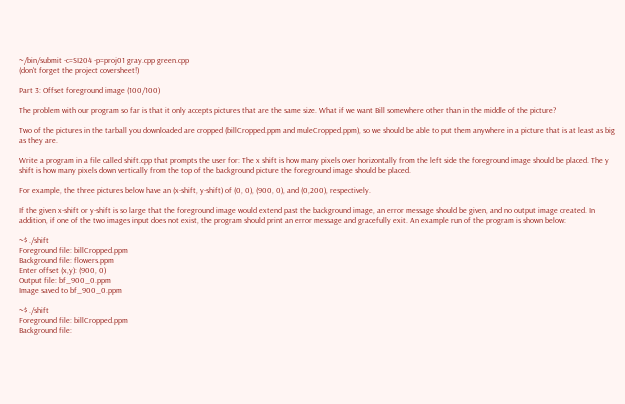~/bin/submit -c=SI204 -p=proj01 gray.cpp green.cpp
(don't forget the project coversheet!)

Part 3: Offset foreground image (100/100)

The problem with our program so far is that it only accepts pictures that are the same size. What if we want Bill somewhere other than in the middle of the picture?

Two of the pictures in the tarball you downloaded are cropped (billCropped.ppm and muleCropped.ppm), so we should be able to put them anywhere in a picture that is at least as big as they are.

Write a program in a file called shift.cpp that prompts the user for: The x shift is how many pixels over horizontally from the left side the foreground image should be placed. The y shift is how many pixels down vertically from the top of the background picture the foreground image should be placed.

For example, the three pictures below have an (x-shift, y-shift) of (0, 0), (900, 0), and (0,200), respectively.

If the given x-shift or y-shift is so large that the foreground image would extend past the background image, an error message should be given, and no output image created. In addition, if one of the two images input does not exist, the program should print an error message and gracefully exit. An example run of the program is shown below:

~$ ./shift
Foreground file: billCropped.ppm
Background file: flowers.ppm
Enter offset (x,y): (900, 0)
Output file: bf_900_0.ppm
Image saved to bf_900_0.ppm

~$ ./shift
Foreground file: billCropped.ppm
Background file: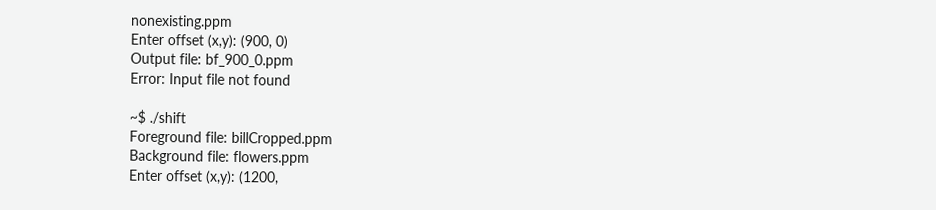nonexisting.ppm
Enter offset (x,y): (900, 0)
Output file: bf_900_0.ppm
Error: Input file not found

~$ ./shift
Foreground file: billCropped.ppm
Background file: flowers.ppm
Enter offset (x,y): (1200,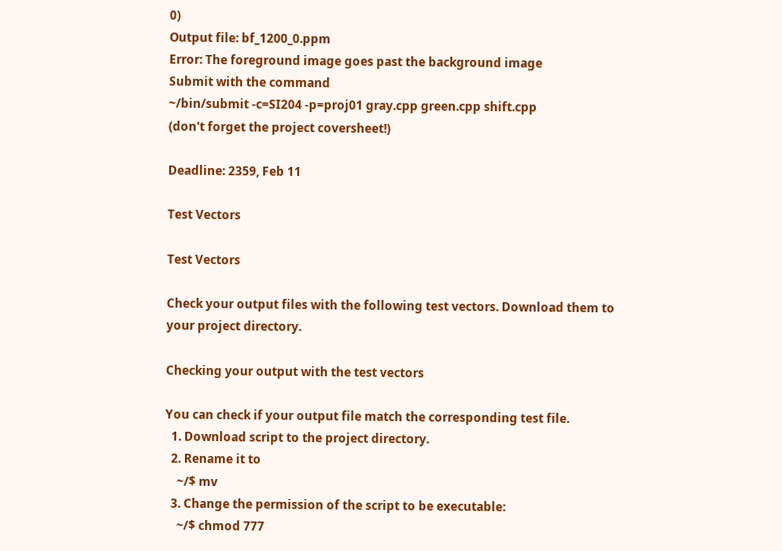0)
Output file: bf_1200_0.ppm
Error: The foreground image goes past the background image
Submit with the command
~/bin/submit -c=SI204 -p=proj01 gray.cpp green.cpp shift.cpp
(don't forget the project coversheet!)

Deadline: 2359, Feb 11

Test Vectors

Test Vectors

Check your output files with the following test vectors. Download them to your project directory.

Checking your output with the test vectors

You can check if your output file match the corresponding test file.
  1. Download script to the project directory.
  2. Rename it to
    ~/$ mv
  3. Change the permission of the script to be executable:
    ~/$ chmod 777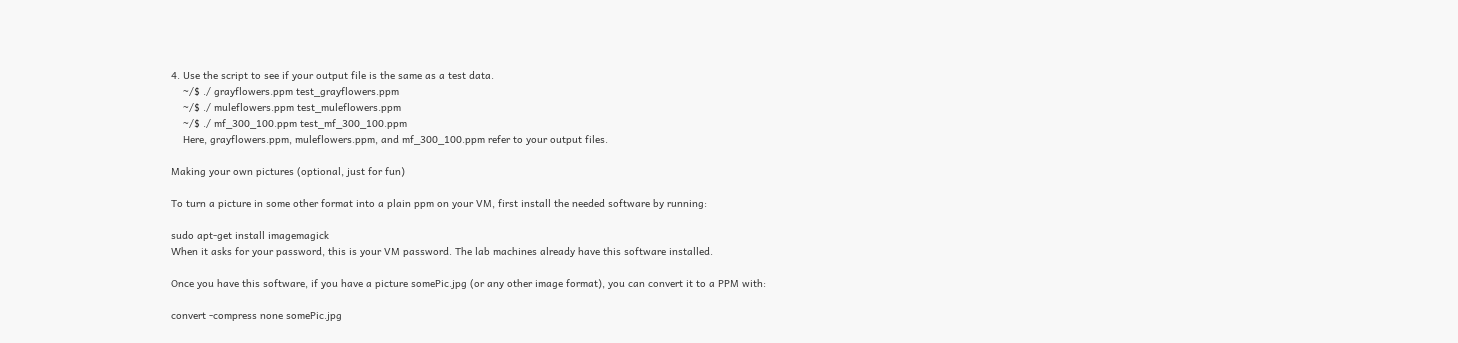4. Use the script to see if your output file is the same as a test data.
    ~/$ ./ grayflowers.ppm test_grayflowers.ppm
    ~/$ ./ muleflowers.ppm test_muleflowers.ppm
    ~/$ ./ mf_300_100.ppm test_mf_300_100.ppm
    Here, grayflowers.ppm, muleflowers.ppm, and mf_300_100.ppm refer to your output files.

Making your own pictures (optional, just for fun)

To turn a picture in some other format into a plain ppm on your VM, first install the needed software by running:

sudo apt-get install imagemagick
When it asks for your password, this is your VM password. The lab machines already have this software installed.

Once you have this software, if you have a picture somePic.jpg (or any other image format), you can convert it to a PPM with:

convert -compress none somePic.jpg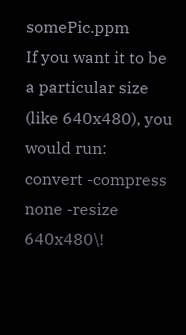somePic.ppm
If you want it to be a particular size (like 640x480), you would run:
convert -compress none -resize 640x480\!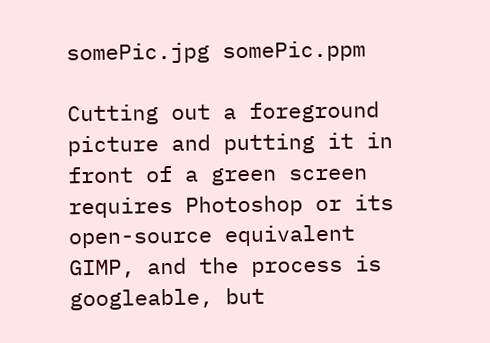somePic.jpg somePic.ppm

Cutting out a foreground picture and putting it in front of a green screen requires Photoshop or its open-source equivalent GIMP, and the process is googleable, but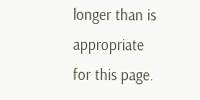longer than is appropriate for this page.